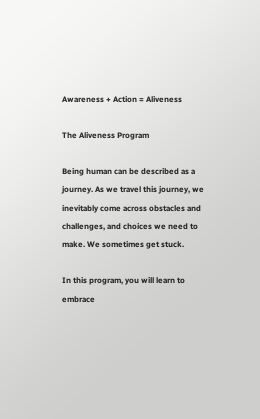Awareness + Action = Aliveness

The Aliveness Program

Being human can be described as a journey. As we travel this journey, we inevitably come across obstacles and challenges, and choices we need to make. We sometimes get stuck.

In this program, you will learn to embrace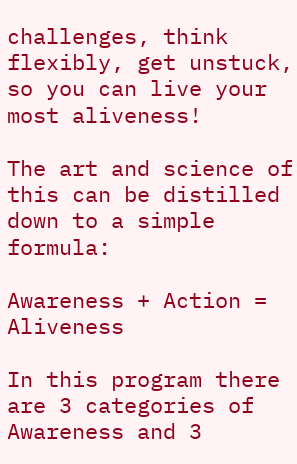challenges, think flexibly, get unstuck, so you can live your most aliveness!

The art and science of this can be distilled down to a simple formula:

Awareness + Action = Aliveness

In this program there are 3 categories of Awareness and 3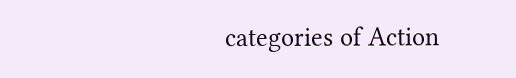categories of Action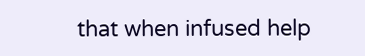that when infused help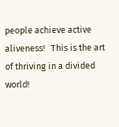people achieve active aliveness!   This is the art of thriving in a divided world!